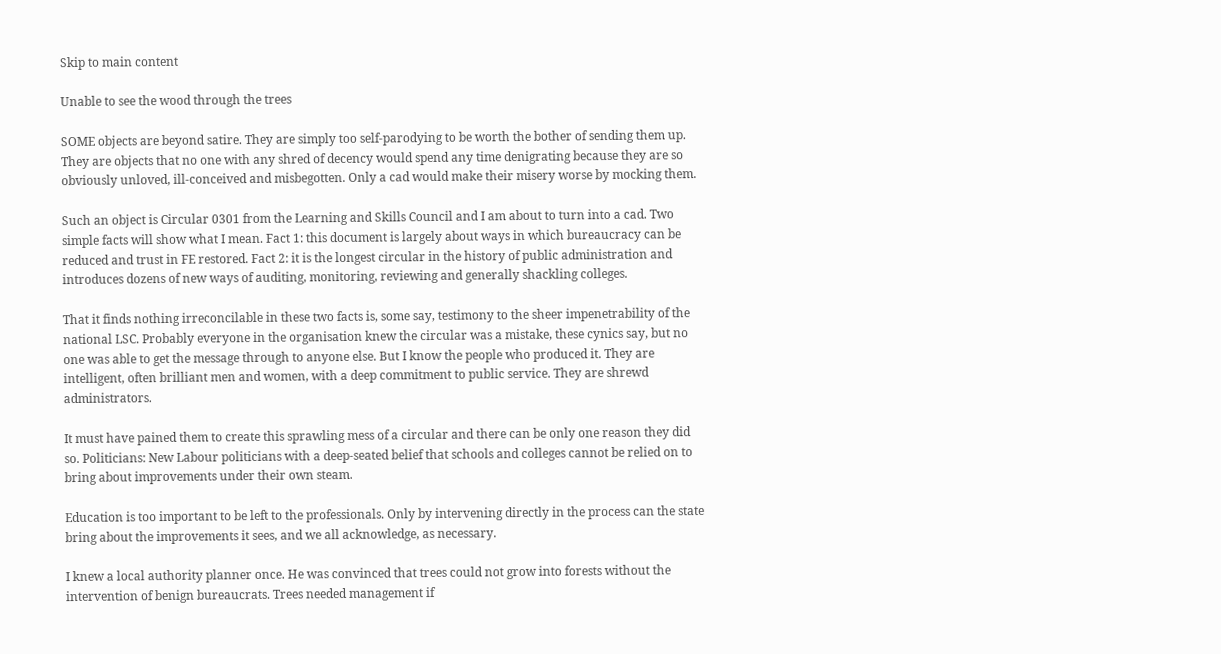Skip to main content

Unable to see the wood through the trees

SOME objects are beyond satire. They are simply too self-parodying to be worth the bother of sending them up. They are objects that no one with any shred of decency would spend any time denigrating because they are so obviously unloved, ill-conceived and misbegotten. Only a cad would make their misery worse by mocking them.

Such an object is Circular 0301 from the Learning and Skills Council and I am about to turn into a cad. Two simple facts will show what I mean. Fact 1: this document is largely about ways in which bureaucracy can be reduced and trust in FE restored. Fact 2: it is the longest circular in the history of public administration and introduces dozens of new ways of auditing, monitoring, reviewing and generally shackling colleges.

That it finds nothing irreconcilable in these two facts is, some say, testimony to the sheer impenetrability of the national LSC. Probably everyone in the organisation knew the circular was a mistake, these cynics say, but no one was able to get the message through to anyone else. But I know the people who produced it. They are intelligent, often brilliant men and women, with a deep commitment to public service. They are shrewd administrators.

It must have pained them to create this sprawling mess of a circular and there can be only one reason they did so. Politicians: New Labour politicians with a deep-seated belief that schools and colleges cannot be relied on to bring about improvements under their own steam.

Education is too important to be left to the professionals. Only by intervening directly in the process can the state bring about the improvements it sees, and we all acknowledge, as necessary.

I knew a local authority planner once. He was convinced that trees could not grow into forests without the intervention of benign bureaucrats. Trees needed management if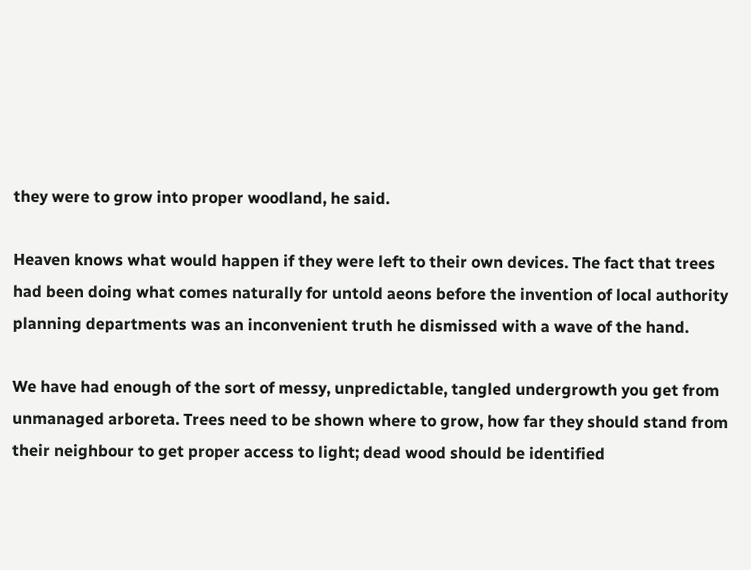they were to grow into proper woodland, he said.

Heaven knows what would happen if they were left to their own devices. The fact that trees had been doing what comes naturally for untold aeons before the invention of local authority planning departments was an inconvenient truth he dismissed with a wave of the hand.

We have had enough of the sort of messy, unpredictable, tangled undergrowth you get from unmanaged arboreta. Trees need to be shown where to grow, how far they should stand from their neighbour to get proper access to light; dead wood should be identified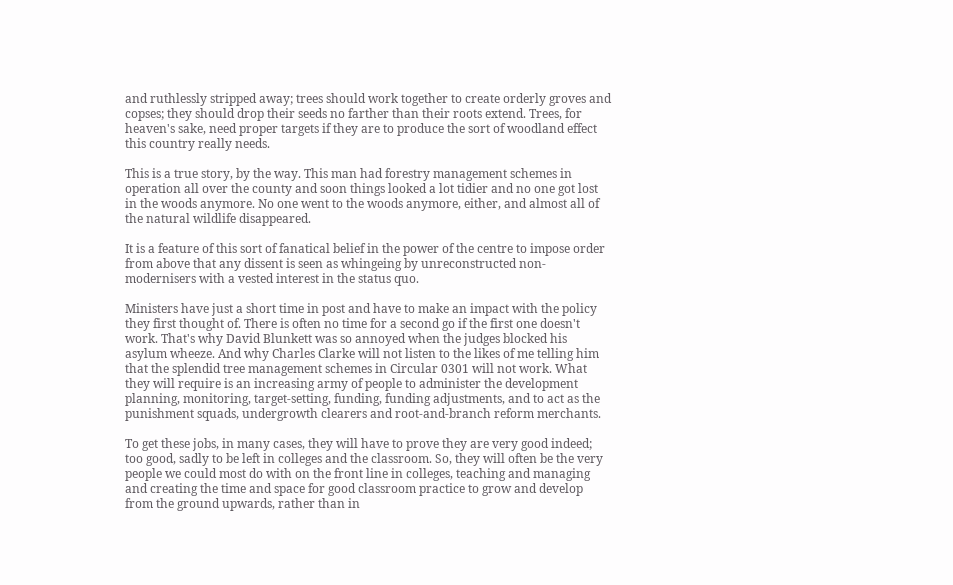and ruthlessly stripped away; trees should work together to create orderly groves and copses; they should drop their seeds no farther than their roots extend. Trees, for heaven's sake, need proper targets if they are to produce the sort of woodland effect this country really needs.

This is a true story, by the way. This man had forestry management schemes in operation all over the county and soon things looked a lot tidier and no one got lost in the woods anymore. No one went to the woods anymore, either, and almost all of the natural wildlife disappeared.

It is a feature of this sort of fanatical belief in the power of the centre to impose order from above that any dissent is seen as whingeing by unreconstructed non-modernisers with a vested interest in the status quo.

Ministers have just a short time in post and have to make an impact with the policy they first thought of. There is often no time for a second go if the first one doesn't work. That's why David Blunkett was so annoyed when the judges blocked his asylum wheeze. And why Charles Clarke will not listen to the likes of me telling him that the splendid tree management schemes in Circular 0301 will not work. What they will require is an increasing army of people to administer the development planning, monitoring, target-setting, funding, funding adjustments, and to act as the punishment squads, undergrowth clearers and root-and-branch reform merchants.

To get these jobs, in many cases, they will have to prove they are very good indeed; too good, sadly to be left in colleges and the classroom. So, they will often be the very people we could most do with on the front line in colleges, teaching and managing and creating the time and space for good classroom practice to grow and develop from the ground upwards, rather than in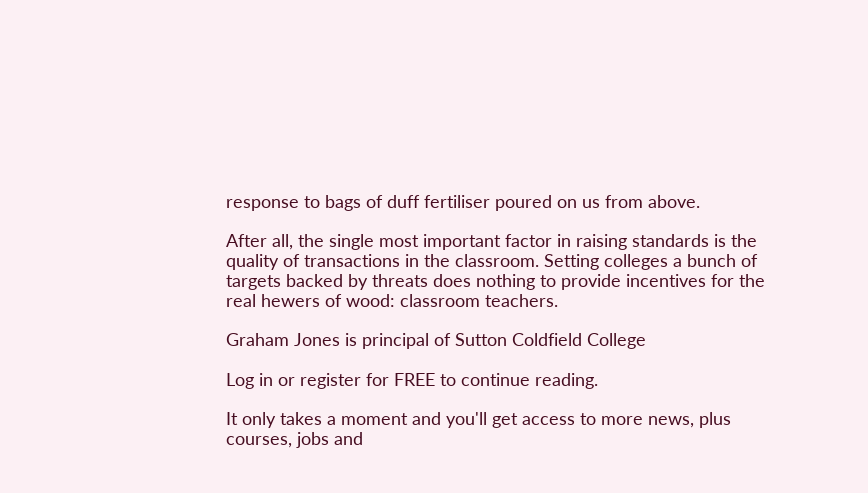response to bags of duff fertiliser poured on us from above.

After all, the single most important factor in raising standards is the quality of transactions in the classroom. Setting colleges a bunch of targets backed by threats does nothing to provide incentives for the real hewers of wood: classroom teachers.

Graham Jones is principal of Sutton Coldfield College

Log in or register for FREE to continue reading.

It only takes a moment and you'll get access to more news, plus courses, jobs and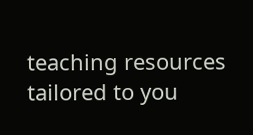teaching resources tailored to you